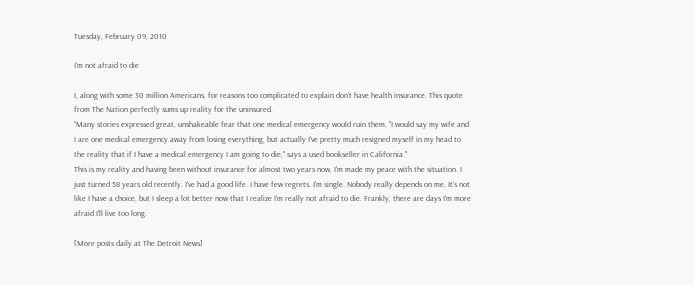Tuesday, February 09, 2010

I'm not afraid to die

I, along with some 30 million Americans, for reasons too complicated to explain don't have health insurance. This quote from The Nation perfectly sums up reality for the uninsured.
"Many stories expressed great, unshakeable fear that one medical emergency would ruin them. "I would say my wife and I are one medical emergency away from losing everything, but actually I've pretty much resigned myself in my head to the reality that if I have a medical emergency I am going to die," says a used bookseller in California."
This is my reality and having been without insurance for almost two years now, I'm made my peace with the situation. I just turned 58 years old recently. I've had a good life. I have few regrets. I'm single. Nobody really depends on me. It's not like I have a choice, but I sleep a lot better now that I realize I'm really not afraid to die. Frankly, there are days I'm more afraid I'll live too long.

[More posts daily at The Detroit News]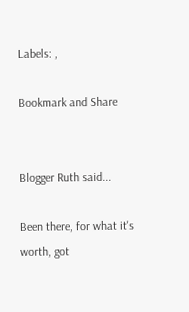Labels: ,

Bookmark and Share


Blogger Ruth said...

Been there, for what it's worth, got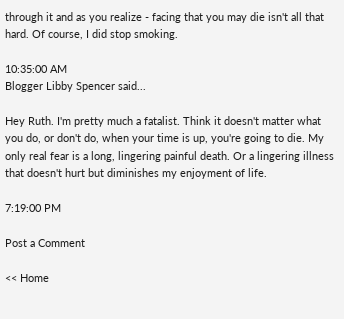through it and as you realize - facing that you may die isn't all that hard. Of course, I did stop smoking.

10:35:00 AM
Blogger Libby Spencer said...

Hey Ruth. I'm pretty much a fatalist. Think it doesn't matter what you do, or don't do, when your time is up, you're going to die. My only real fear is a long, lingering painful death. Or a lingering illness that doesn't hurt but diminishes my enjoyment of life.

7:19:00 PM

Post a Comment

<< Home